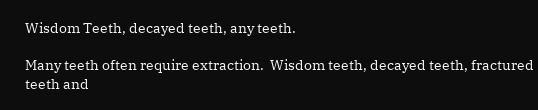Wisdom Teeth, decayed teeth, any teeth.

Many teeth often require extraction.  Wisdom teeth, decayed teeth, fractured teeth and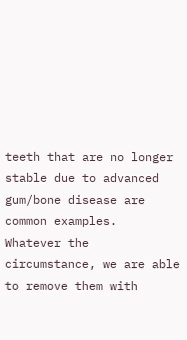teeth that are no longer stable due to advanced gum/bone disease are common examples.  Whatever the circumstance, we are able to remove them with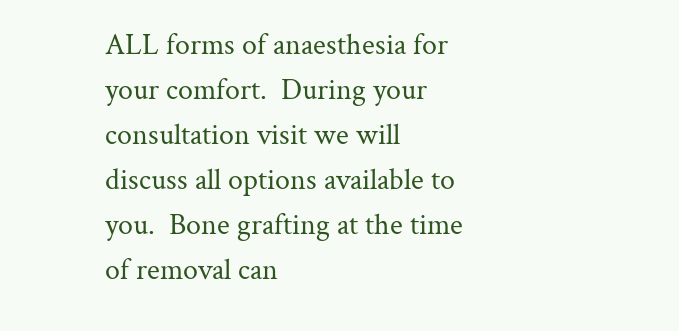ALL forms of anaesthesia for your comfort.  During your consultation visit we will discuss all options available to you.  Bone grafting at the time of removal can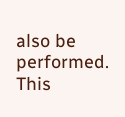also be performed.  This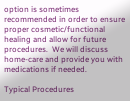option is sometimes recommended in order to ensure proper cosmetic/functional healing and allow for future procedures.  We will discuss home-care and provide you with medications if needed.

Typical Procedures